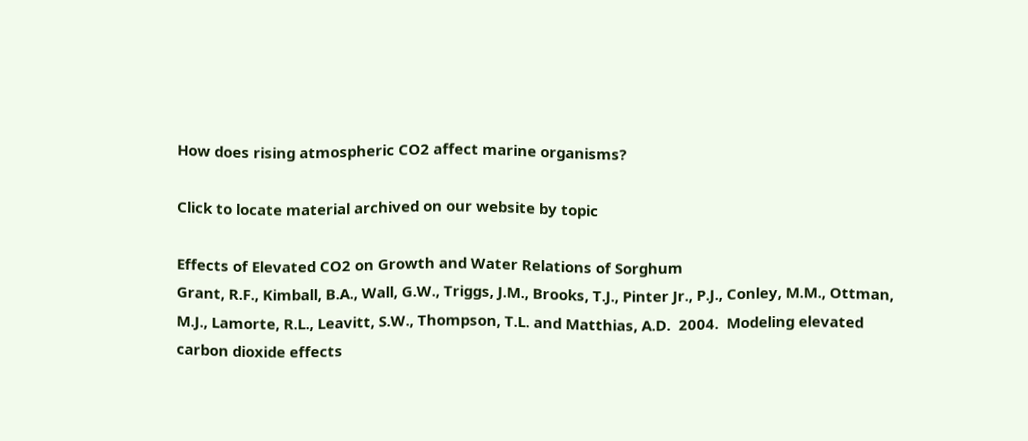How does rising atmospheric CO2 affect marine organisms?

Click to locate material archived on our website by topic

Effects of Elevated CO2 on Growth and Water Relations of Sorghum
Grant, R.F., Kimball, B.A., Wall, G.W., Triggs, J.M., Brooks, T.J., Pinter Jr., P.J., Conley, M.M., Ottman, M.J., Lamorte, R.L., Leavitt, S.W., Thompson, T.L. and Matthias, A.D.  2004.  Modeling elevated carbon dioxide effects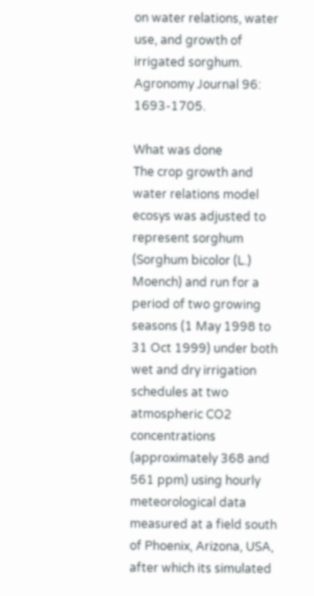on water relations, water use, and growth of irrigated sorghum.  Agronomy Journal 96: 1693-1705.

What was done
The crop growth and water relations model ecosys was adjusted to represent sorghum (Sorghum bicolor (L.) Moench) and run for a period of two growing seasons (1 May 1998 to 31 Oct 1999) under both wet and dry irrigation schedules at two atmospheric CO2 concentrations (approximately 368 and 561 ppm) using hourly meteorological data measured at a field south of Phoenix, Arizona, USA, after which its simulated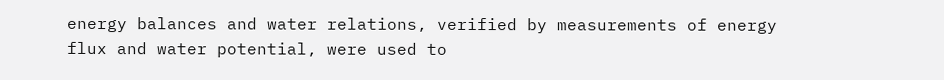energy balances and water relations, verified by measurements of energy flux and water potential, were used to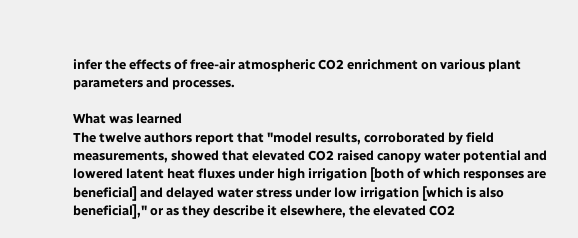infer the effects of free-air atmospheric CO2 enrichment on various plant parameters and processes.

What was learned
The twelve authors report that "model results, corroborated by field measurements, showed that elevated CO2 raised canopy water potential and lowered latent heat fluxes under high irrigation [both of which responses are beneficial] and delayed water stress under low irrigation [which is also beneficial]," or as they describe it elsewhere, the elevated CO2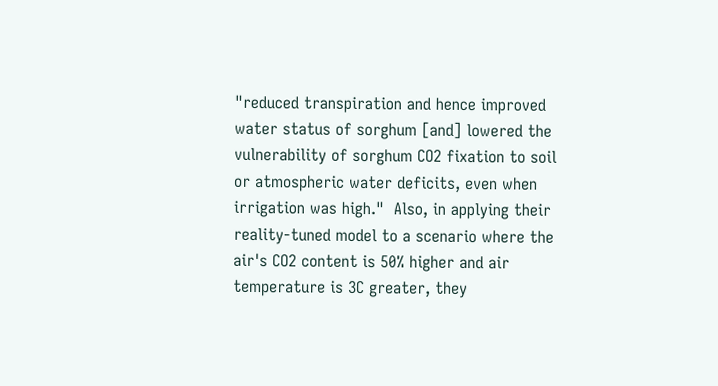"reduced transpiration and hence improved water status of sorghum [and] lowered the vulnerability of sorghum CO2 fixation to soil or atmospheric water deficits, even when irrigation was high."  Also, in applying their reality-tuned model to a scenario where the air's CO2 content is 50% higher and air temperature is 3C greater, they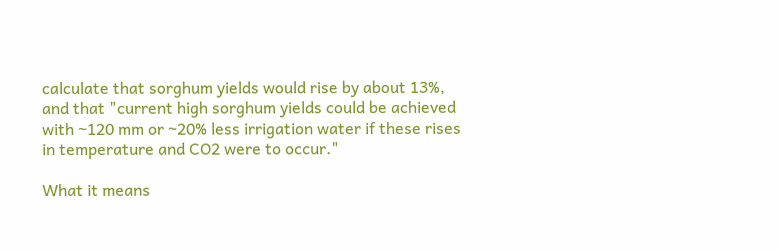calculate that sorghum yields would rise by about 13%, and that "current high sorghum yields could be achieved with ~120 mm or ~20% less irrigation water if these rises in temperature and CO2 were to occur."

What it means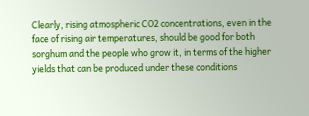Clearly, rising atmospheric CO2 concentrations, even in the face of rising air temperatures, should be good for both sorghum and the people who grow it, in terms of the higher yields that can be produced under these conditions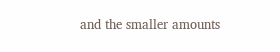and the smaller amounts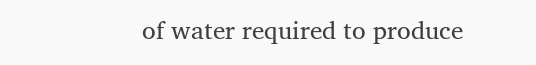of water required to produce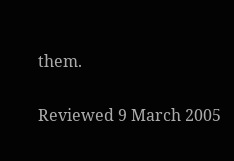them.

Reviewed 9 March 2005